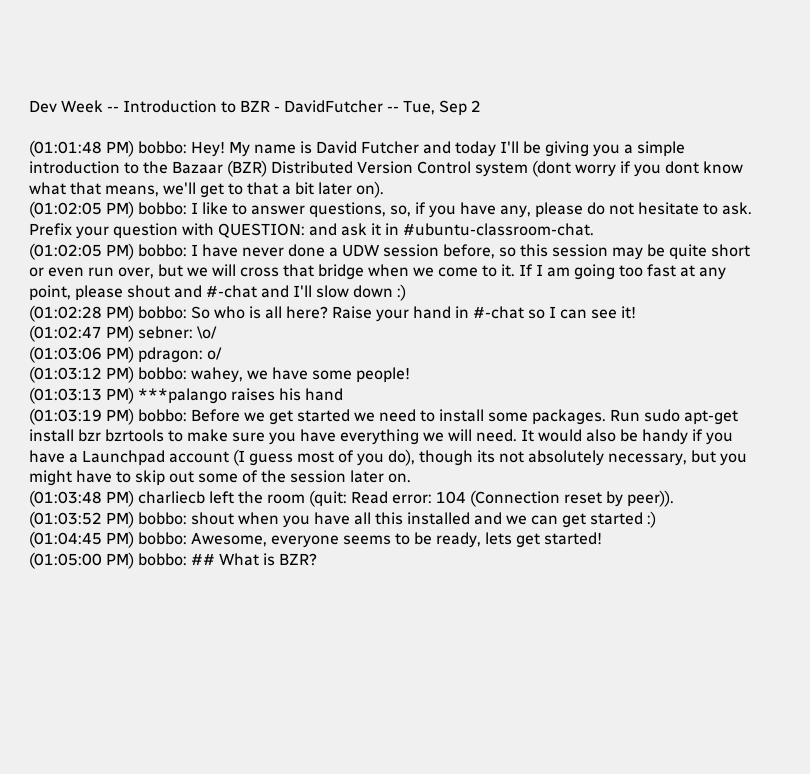Dev Week -- Introduction to BZR - DavidFutcher -- Tue, Sep 2

(01:01:48 PM) bobbo: Hey! My name is David Futcher and today I'll be giving you a simple introduction to the Bazaar (BZR) Distributed Version Control system (dont worry if you dont know what that means, we'll get to that a bit later on).
(01:02:05 PM) bobbo: I like to answer questions, so, if you have any, please do not hesitate to ask. Prefix your question with QUESTION: and ask it in #ubuntu-classroom-chat.
(01:02:05 PM) bobbo: I have never done a UDW session before, so this session may be quite short or even run over, but we will cross that bridge when we come to it. If I am going too fast at any point, please shout and #-chat and I'll slow down :)
(01:02:28 PM) bobbo: So who is all here? Raise your hand in #-chat so I can see it!
(01:02:47 PM) sebner: \o/
(01:03:06 PM) pdragon: o/
(01:03:12 PM) bobbo: wahey, we have some people!
(01:03:13 PM) ***palango raises his hand
(01:03:19 PM) bobbo: Before we get started we need to install some packages. Run sudo apt-get install bzr bzrtools to make sure you have everything we will need. It would also be handy if you have a Launchpad account (I guess most of you do), though its not absolutely necessary, but you might have to skip out some of the session later on.
(01:03:48 PM) charliecb left the room (quit: Read error: 104 (Connection reset by peer)).
(01:03:52 PM) bobbo: shout when you have all this installed and we can get started :)
(01:04:45 PM) bobbo: Awesome, everyone seems to be ready, lets get started!
(01:05:00 PM) bobbo: ## What is BZR?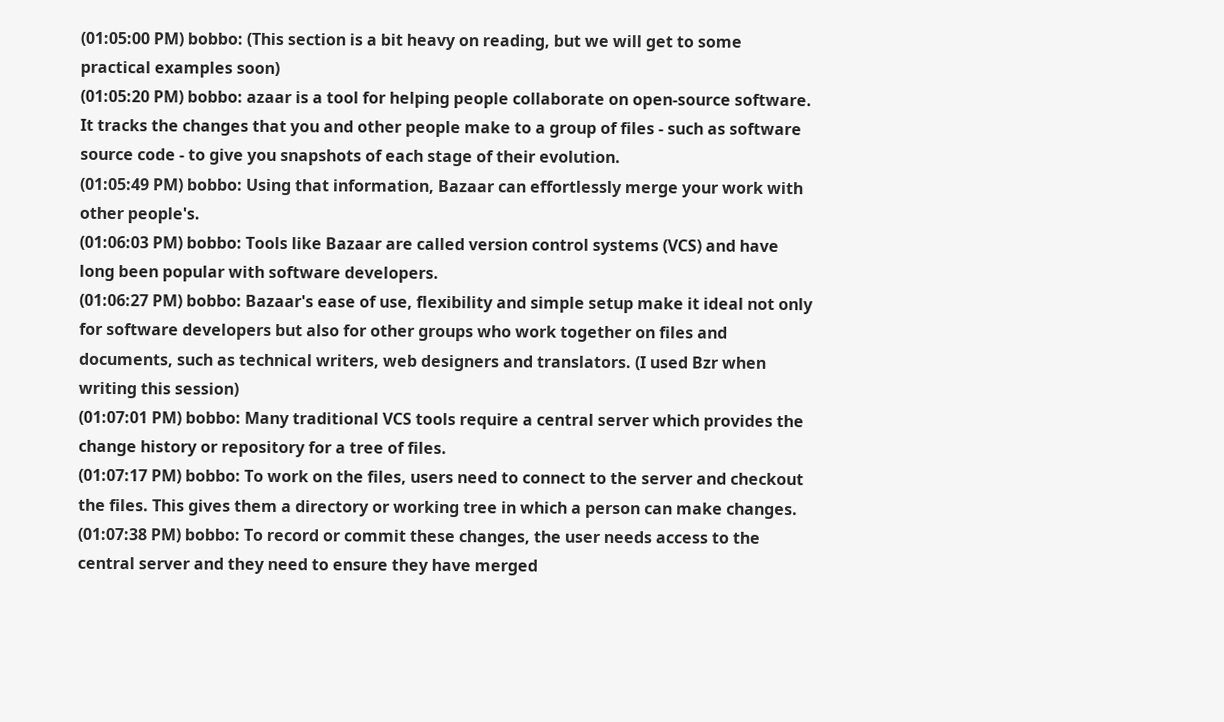(01:05:00 PM) bobbo: (This section is a bit heavy on reading, but we will get to some practical examples soon)
(01:05:20 PM) bobbo: azaar is a tool for helping people collaborate on open-source software. It tracks the changes that you and other people make to a group of files - such as software source code - to give you snapshots of each stage of their evolution.
(01:05:49 PM) bobbo: Using that information, Bazaar can effortlessly merge your work with other people's.
(01:06:03 PM) bobbo: Tools like Bazaar are called version control systems (VCS) and have long been popular with software developers.
(01:06:27 PM) bobbo: Bazaar's ease of use, flexibility and simple setup make it ideal not only for software developers but also for other groups who work together on files and documents, such as technical writers, web designers and translators. (I used Bzr when writing this session)
(01:07:01 PM) bobbo: Many traditional VCS tools require a central server which provides the change history or repository for a tree of files.
(01:07:17 PM) bobbo: To work on the files, users need to connect to the server and checkout the files. This gives them a directory or working tree in which a person can make changes.
(01:07:38 PM) bobbo: To record or commit these changes, the user needs access to the central server and they need to ensure they have merged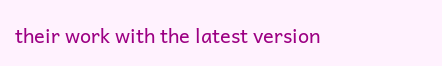their work with the latest version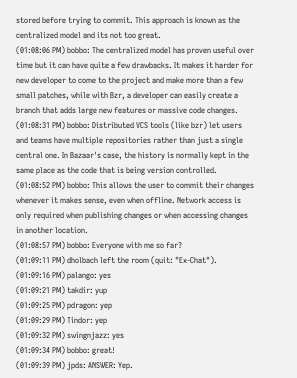stored before trying to commit. This approach is known as the centralized model and its not too great.
(01:08:06 PM) bobbo: The centralized model has proven useful over time but it can have quite a few drawbacks. It makes it harder for new developer to come to the project and make more than a few small patches, while with Bzr, a developer can easily create a branch that adds large new features or massive code changes.
(01:08:31 PM) bobbo: Distributed VCS tools (like bzr) let users and teams have multiple repositories rather than just a single central one. In Bazaar's case, the history is normally kept in the same place as the code that is being version controlled.
(01:08:52 PM) bobbo: This allows the user to commit their changes whenever it makes sense, even when offline. Network access is only required when publishing changes or when accessing changes in another location.
(01:08:57 PM) bobbo: Everyone with me so far?
(01:09:11 PM) dholbach left the room (quit: "Ex-Chat").
(01:09:16 PM) palango: yes
(01:09:21 PM) takdir: yup
(01:09:25 PM) pdragon: yep
(01:09:29 PM) Tindor: yep
(01:09:32 PM) swingnjazz: yes
(01:09:34 PM) bobbo: great!
(01:09:39 PM) jpds: ANSWER: Yep.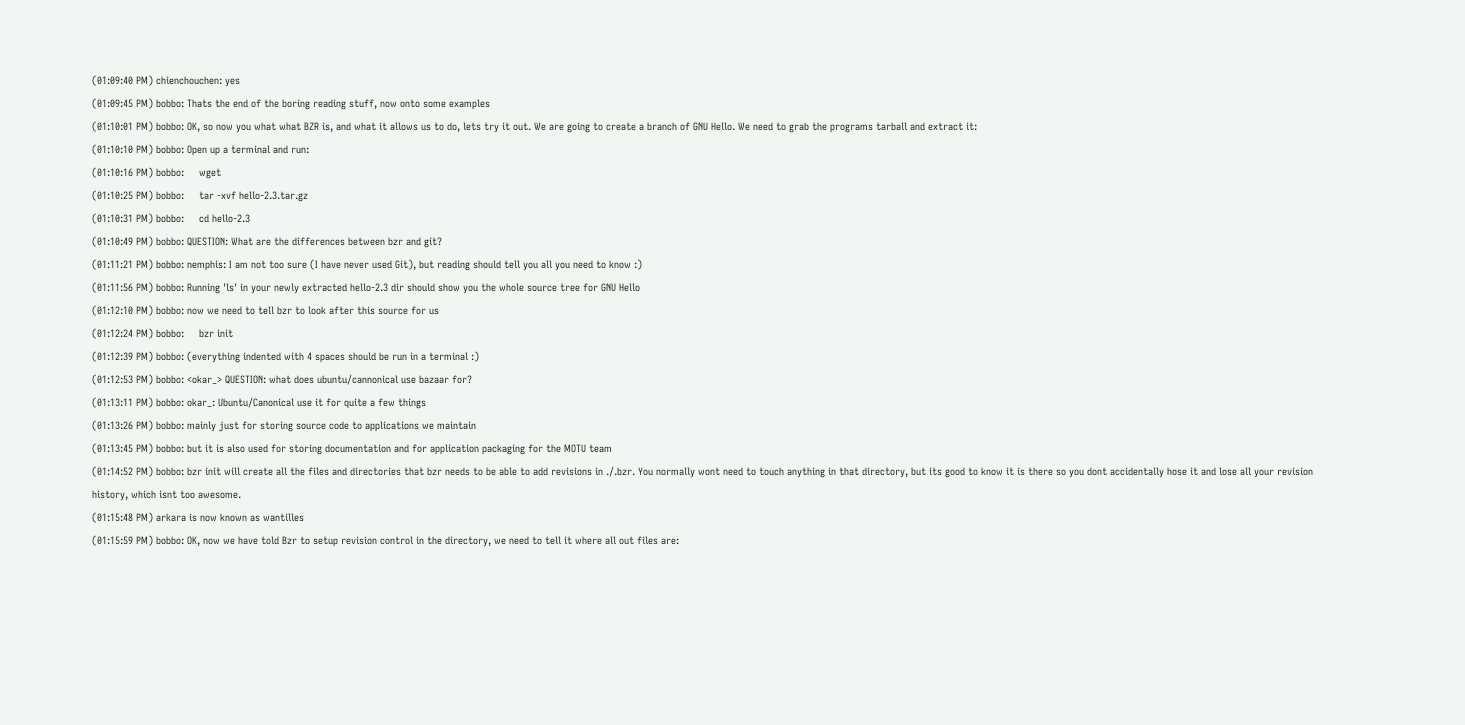(01:09:40 PM) chienchouchen: yes
(01:09:45 PM) bobbo: Thats the end of the boring reading stuff, now onto some examples
(01:10:01 PM) bobbo: OK, so now you what what BZR is, and what it allows us to do, lets try it out. We are going to create a branch of GNU Hello. We need to grab the programs tarball and extract it:
(01:10:10 PM) bobbo: Open up a terminal and run:
(01:10:16 PM) bobbo:     wget
(01:10:25 PM) bobbo:     tar -xvf hello-2.3.tar.gz
(01:10:31 PM) bobbo:     cd hello-2.3
(01:10:49 PM) bobbo: QUESTION: What are the differences between bzr and git?
(01:11:21 PM) bobbo: nemphis: I am not too sure (I have never used Git), but reading should tell you all you need to know :)
(01:11:56 PM) bobbo: Running 'ls' in your newly extracted hello-2.3 dir should show you the whole source tree for GNU Hello
(01:12:10 PM) bobbo: now we need to tell bzr to look after this source for us
(01:12:24 PM) bobbo:     bzr init
(01:12:39 PM) bobbo: (everything indented with 4 spaces should be run in a terminal :)
(01:12:53 PM) bobbo: <okar_> QUESTION: what does ubuntu/cannonical use bazaar for?
(01:13:11 PM) bobbo: okar_: Ubuntu/Canonical use it for quite a few things
(01:13:26 PM) bobbo: mainly just for storing source code to applications we maintain
(01:13:45 PM) bobbo: but it is also used for storing documentation and for application packaging for the MOTU team
(01:14:52 PM) bobbo: bzr init will create all the files and directories that bzr needs to be able to add revisions in ./.bzr. You normally wont need to touch anything in that directory, but its good to know it is there so you dont accidentally hose it and lose all your revision history, which isnt too awesome.
(01:15:48 PM) arkara is now known as wantilles
(01:15:59 PM) bobbo: OK, now we have told Bzr to setup revision control in the directory, we need to tell it where all out files are: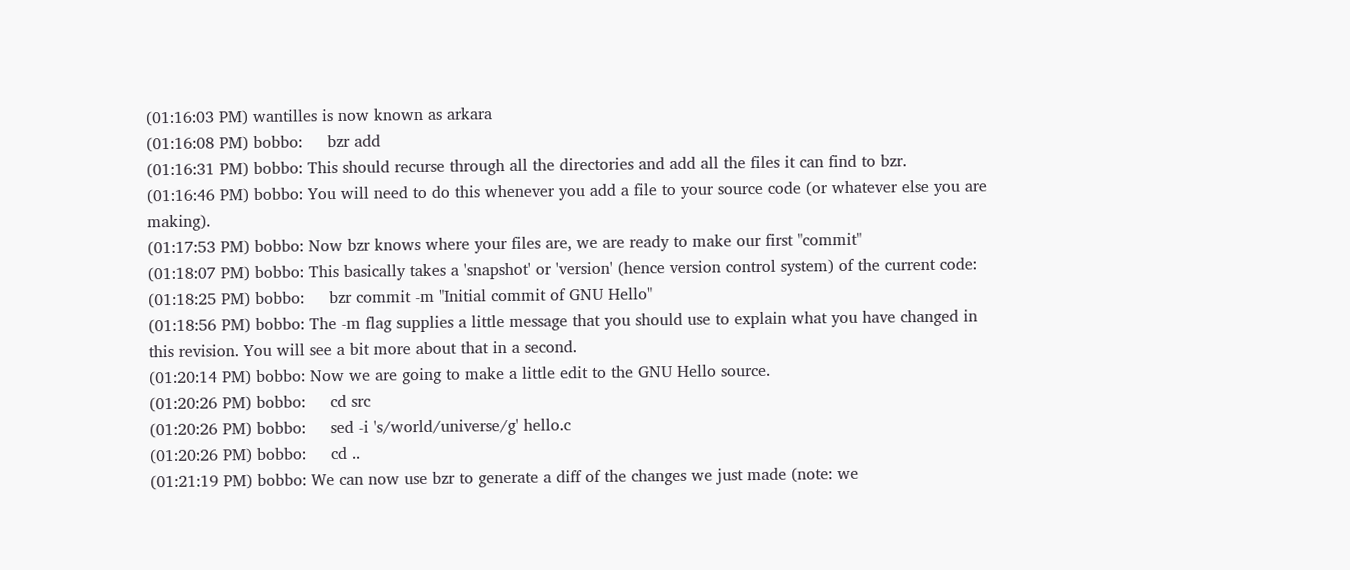(01:16:03 PM) wantilles is now known as arkara
(01:16:08 PM) bobbo:     bzr add
(01:16:31 PM) bobbo: This should recurse through all the directories and add all the files it can find to bzr.
(01:16:46 PM) bobbo: You will need to do this whenever you add a file to your source code (or whatever else you are making).
(01:17:53 PM) bobbo: Now bzr knows where your files are, we are ready to make our first "commit"
(01:18:07 PM) bobbo: This basically takes a 'snapshot' or 'version' (hence version control system) of the current code:
(01:18:25 PM) bobbo:     bzr commit -m "Initial commit of GNU Hello"
(01:18:56 PM) bobbo: The -m flag supplies a little message that you should use to explain what you have changed in this revision. You will see a bit more about that in a second.
(01:20:14 PM) bobbo: Now we are going to make a little edit to the GNU Hello source.
(01:20:26 PM) bobbo:     cd src
(01:20:26 PM) bobbo:     sed -i 's/world/universe/g' hello.c
(01:20:26 PM) bobbo:     cd ..
(01:21:19 PM) bobbo: We can now use bzr to generate a diff of the changes we just made (note: we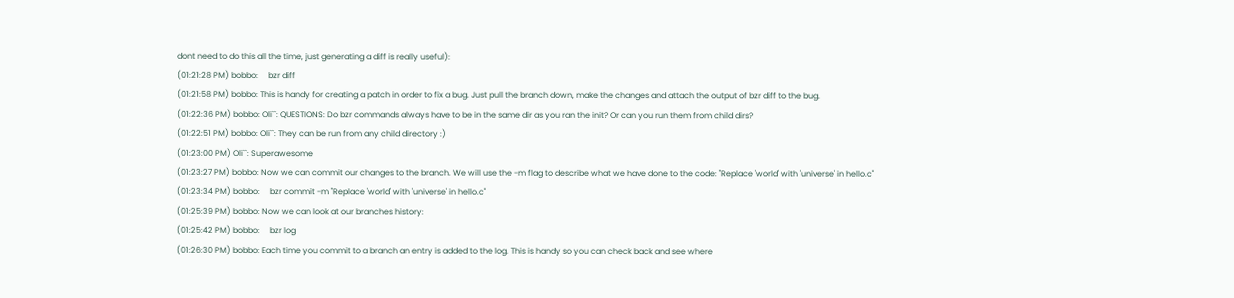dont need to do this all the time, just generating a diff is really useful):
(01:21:28 PM) bobbo:     bzr diff
(01:21:58 PM) bobbo: This is handy for creating a patch in order to fix a bug. Just pull the branch down, make the changes and attach the output of bzr diff to the bug.
(01:22:36 PM) bobbo: Oli``: QUESTIONS: Do bzr commands always have to be in the same dir as you ran the init? Or can you run them from child dirs?
(01:22:51 PM) bobbo: Oli``: They can be run from any child directory :)
(01:23:00 PM) Oli``: Superawesome
(01:23:27 PM) bobbo: Now we can commit our changes to the branch. We will use the -m flag to describe what we have done to the code: "Replace 'world' with 'universe' in hello.c"
(01:23:34 PM) bobbo:     bzr commit -m "Replace 'world' with 'universe' in hello.c"
(01:25:39 PM) bobbo: Now we can look at our branches history:
(01:25:42 PM) bobbo:     bzr log
(01:26:30 PM) bobbo: Each time you commit to a branch an entry is added to the log. This is handy so you can check back and see where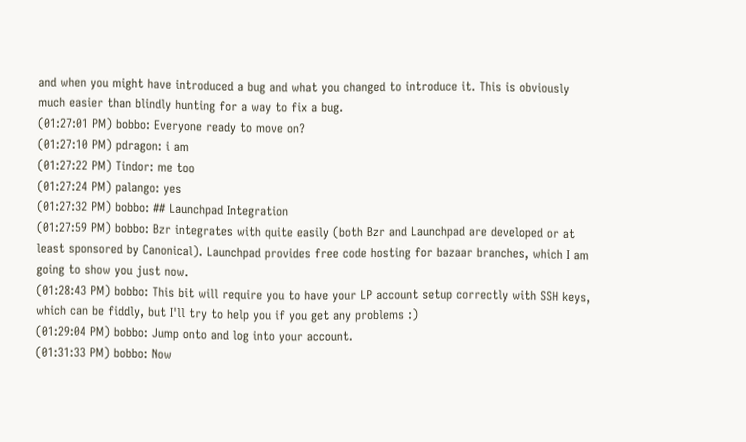and when you might have introduced a bug and what you changed to introduce it. This is obviously much easier than blindly hunting for a way to fix a bug.
(01:27:01 PM) bobbo: Everyone ready to move on?
(01:27:10 PM) pdragon: i am
(01:27:22 PM) Tindor: me too
(01:27:24 PM) palango: yes
(01:27:32 PM) bobbo: ## Launchpad Integration
(01:27:59 PM) bobbo: Bzr integrates with quite easily (both Bzr and Launchpad are developed or at least sponsored by Canonical). Launchpad provides free code hosting for bazaar branches, which I am going to show you just now.
(01:28:43 PM) bobbo: This bit will require you to have your LP account setup correctly with SSH keys, which can be fiddly, but I'll try to help you if you get any problems :)
(01:29:04 PM) bobbo: Jump onto and log into your account.
(01:31:33 PM) bobbo: Now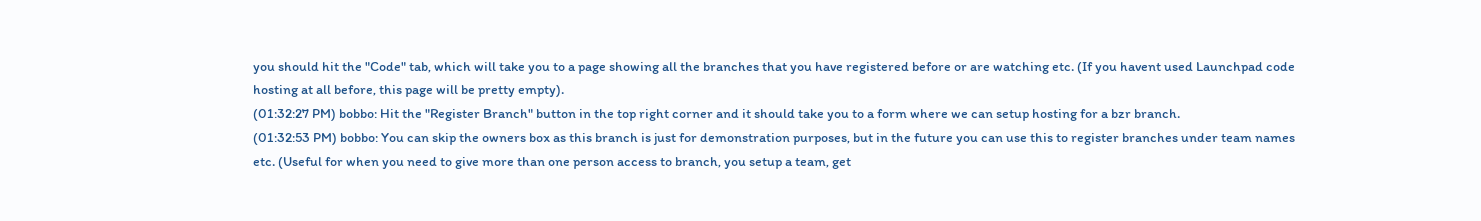you should hit the "Code" tab, which will take you to a page showing all the branches that you have registered before or are watching etc. (If you havent used Launchpad code hosting at all before, this page will be pretty empty).
(01:32:27 PM) bobbo: Hit the "Register Branch" button in the top right corner and it should take you to a form where we can setup hosting for a bzr branch.
(01:32:53 PM) bobbo: You can skip the owners box as this branch is just for demonstration purposes, but in the future you can use this to register branches under team names etc. (Useful for when you need to give more than one person access to branch, you setup a team, get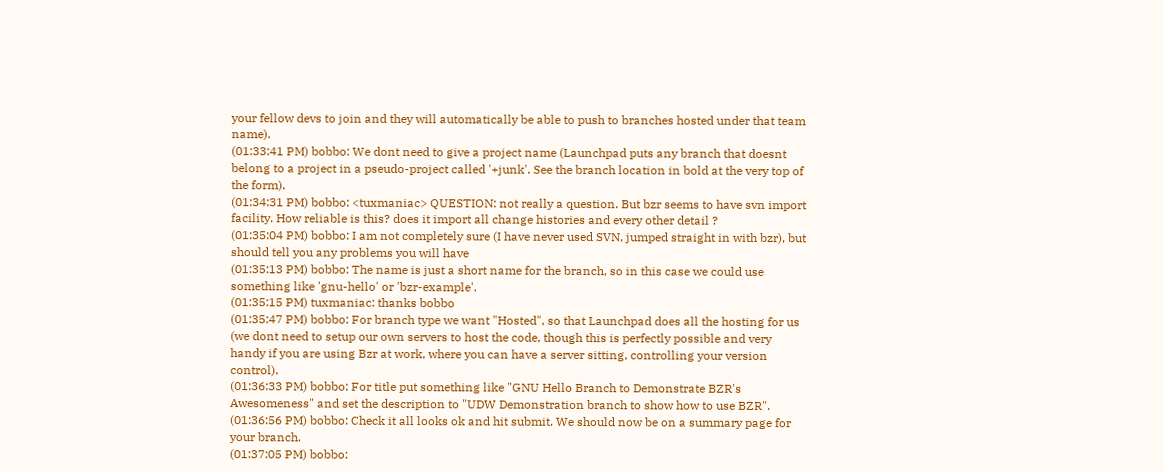your fellow devs to join and they will automatically be able to push to branches hosted under that team name).
(01:33:41 PM) bobbo: We dont need to give a project name (Launchpad puts any branch that doesnt belong to a project in a pseudo-project called '+junk'. See the branch location in bold at the very top of the form).
(01:34:31 PM) bobbo: <tuxmaniac> QUESTION: not really a question. But bzr seems to have svn import facility. How reliable is this? does it import all change histories and every other detail ?
(01:35:04 PM) bobbo: I am not completely sure (I have never used SVN, jumped straight in with bzr), but should tell you any problems you will have
(01:35:13 PM) bobbo: The name is just a short name for the branch, so in this case we could use something like 'gnu-hello' or 'bzr-example'.
(01:35:15 PM) tuxmaniac: thanks bobbo
(01:35:47 PM) bobbo: For branch type we want "Hosted", so that Launchpad does all the hosting for us (we dont need to setup our own servers to host the code, though this is perfectly possible and very handy if you are using Bzr at work, where you can have a server sitting, controlling your version control).
(01:36:33 PM) bobbo: For title put something like "GNU Hello Branch to Demonstrate BZR's Awesomeness" and set the description to "UDW Demonstration branch to show how to use BZR".
(01:36:56 PM) bobbo: Check it all looks ok and hit submit. We should now be on a summary page for your branch.
(01:37:05 PM) bobbo: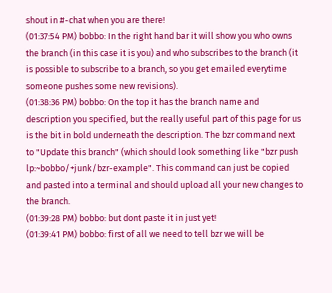shout in #-chat when you are there!
(01:37:54 PM) bobbo: In the right hand bar it will show you who owns the branch (in this case it is you) and who subscribes to the branch (it is possible to subscribe to a branch, so you get emailed everytime someone pushes some new revisions).
(01:38:36 PM) bobbo: On the top it has the branch name and description you specified, but the really useful part of this page for us is the bit in bold underneath the description. The bzr command next to "Update this branch" (which should look something like "bzr push lp:~bobbo/+junk/bzr-example". This command can just be copied and pasted into a terminal and should upload all your new changes to the branch.
(01:39:28 PM) bobbo: but dont paste it in just yet!
(01:39:41 PM) bobbo: first of all we need to tell bzr we will be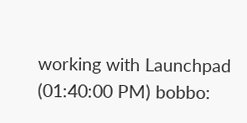working with Launchpad
(01:40:00 PM) bobbo: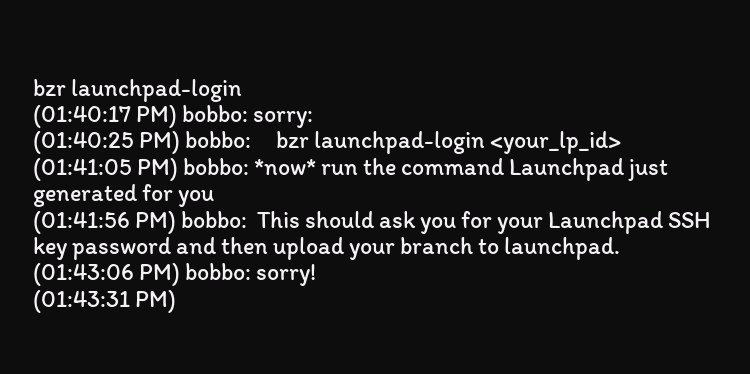bzr launchpad-login
(01:40:17 PM) bobbo: sorry:
(01:40:25 PM) bobbo:     bzr launchpad-login <your_lp_id>
(01:41:05 PM) bobbo: *now* run the command Launchpad just generated for you
(01:41:56 PM) bobbo:  This should ask you for your Launchpad SSH key password and then upload your branch to launchpad.
(01:43:06 PM) bobbo: sorry!
(01:43:31 PM)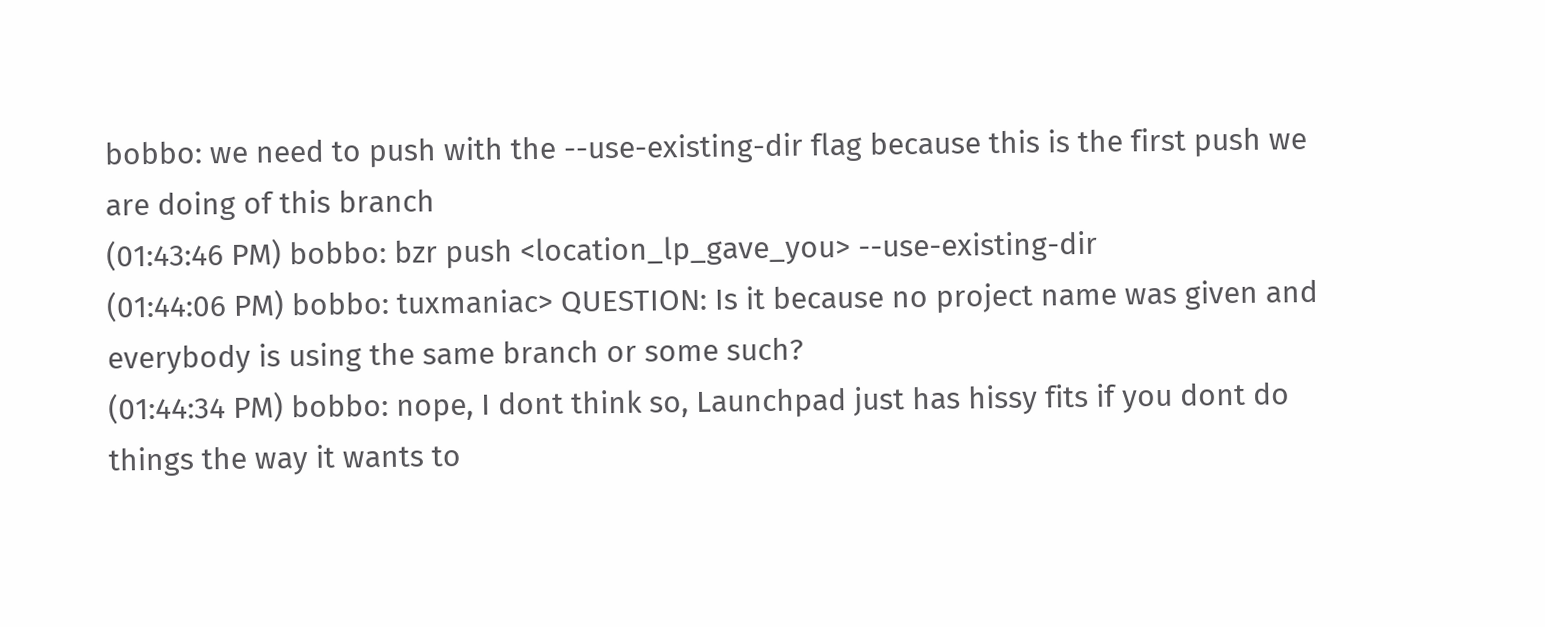bobbo: we need to push with the --use-existing-dir flag because this is the first push we are doing of this branch
(01:43:46 PM) bobbo: bzr push <location_lp_gave_you> --use-existing-dir
(01:44:06 PM) bobbo: tuxmaniac> QUESTION: Is it because no project name was given and everybody is using the same branch or some such?
(01:44:34 PM) bobbo: nope, I dont think so, Launchpad just has hissy fits if you dont do things the way it wants to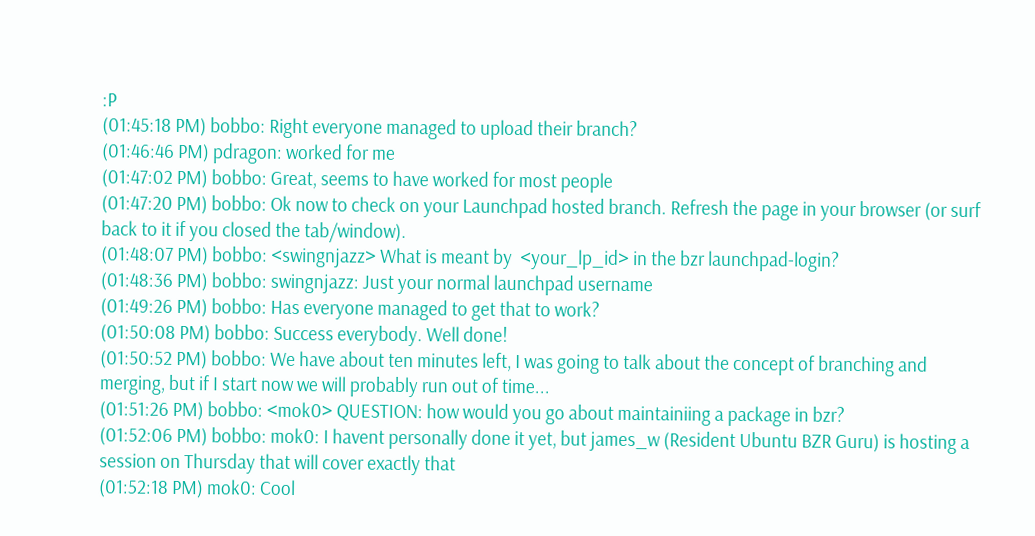:P
(01:45:18 PM) bobbo: Right everyone managed to upload their branch?
(01:46:46 PM) pdragon: worked for me
(01:47:02 PM) bobbo: Great, seems to have worked for most people
(01:47:20 PM) bobbo: Ok now to check on your Launchpad hosted branch. Refresh the page in your browser (or surf back to it if you closed the tab/window).
(01:48:07 PM) bobbo: <swingnjazz> What is meant by  <your_lp_id> in the bzr launchpad-login?
(01:48:36 PM) bobbo: swingnjazz: Just your normal launchpad username
(01:49:26 PM) bobbo: Has everyone managed to get that to work?
(01:50:08 PM) bobbo: Success everybody. Well done!
(01:50:52 PM) bobbo: We have about ten minutes left, I was going to talk about the concept of branching and merging, but if I start now we will probably run out of time...
(01:51:26 PM) bobbo: <mok0> QUESTION: how would you go about maintainiing a package in bzr?
(01:52:06 PM) bobbo: mok0: I havent personally done it yet, but james_w (Resident Ubuntu BZR Guru) is hosting a session on Thursday that will cover exactly that
(01:52:18 PM) mok0: Cool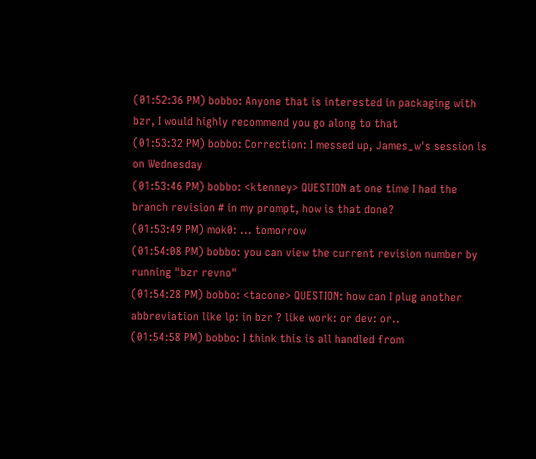(01:52:36 PM) bobbo: Anyone that is interested in packaging with bzr, I would highly recommend you go along to that
(01:53:32 PM) bobbo: Correction: I messed up, James_w's session is on Wednesday
(01:53:46 PM) bobbo: <ktenney> QUESTION at one time I had the branch revision # in my prompt, how is that done?
(01:53:49 PM) mok0: ... tomorrow
(01:54:08 PM) bobbo: you can view the current revision number by running "bzr revno"
(01:54:28 PM) bobbo: <tacone> QUESTION: how can I plug another abbreviation like lp: in bzr ? like work: or dev: or..
(01:54:58 PM) bobbo: I think this is all handled from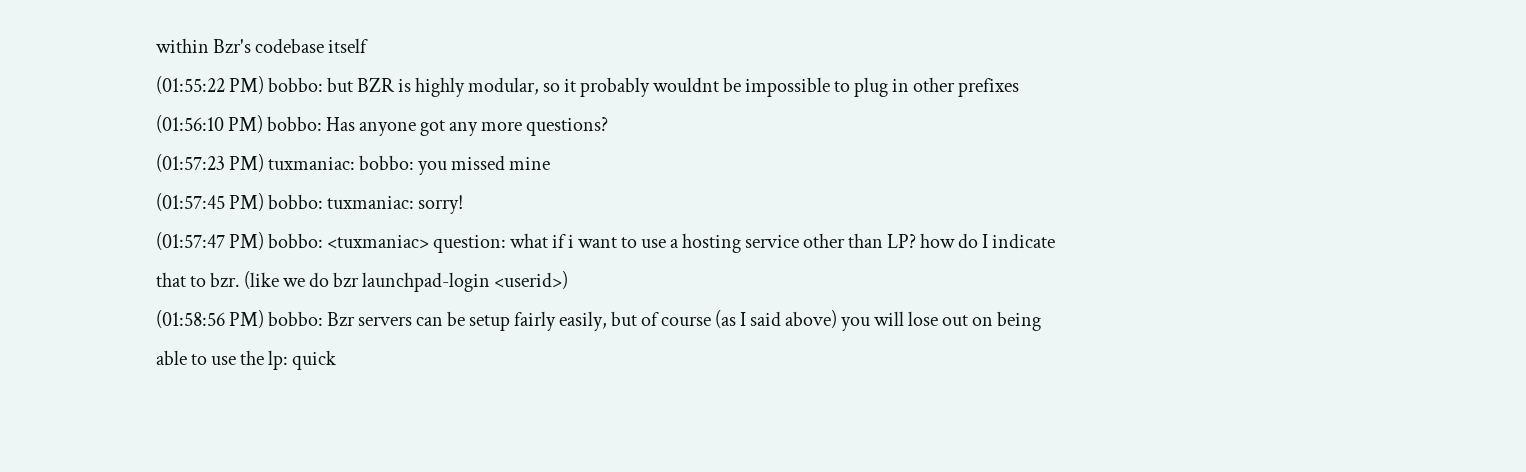within Bzr's codebase itself
(01:55:22 PM) bobbo: but BZR is highly modular, so it probably wouldnt be impossible to plug in other prefixes
(01:56:10 PM) bobbo: Has anyone got any more questions?
(01:57:23 PM) tuxmaniac: bobbo: you missed mine
(01:57:45 PM) bobbo: tuxmaniac: sorry!
(01:57:47 PM) bobbo: <tuxmaniac> question: what if i want to use a hosting service other than LP? how do I indicate that to bzr. (like we do bzr launchpad-login <userid>)
(01:58:56 PM) bobbo: Bzr servers can be setup fairly easily, but of course (as I said above) you will lose out on being able to use the lp: quick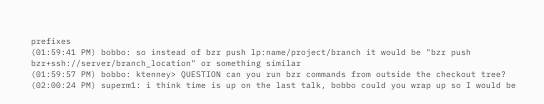prefixes
(01:59:41 PM) bobbo: so instead of bzr push lp:name/project/branch it would be "bzr push bzr+ssh://server/branch_location" or something similar
(01:59:57 PM) bobbo: ktenney> QUESTION can you run bzr commands from outside the checkout tree?
(02:00:24 PM) superm1: i think time is up on the last talk, bobbo could you wrap up so I would be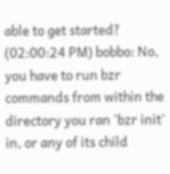able to get started?
(02:00:24 PM) bobbo: No, you have to run bzr commands from within the directory you ran 'bzr init' in, or any of its child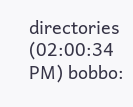directories
(02:00:34 PM) bobbo: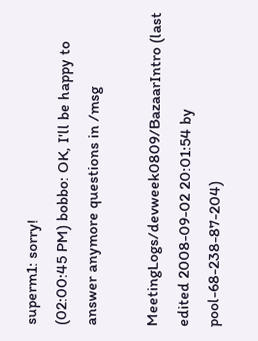superm1: sorry!
(02:00:45 PM) bobbo: OK, I'll be happy to answer anymore questions in /msg

MeetingLogs/devweek0809/BazaarIntro (last edited 2008-09-02 20:01:54 by pool-68-238-87-204)